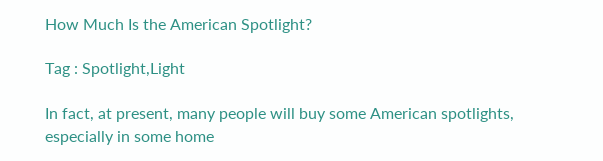How Much Is the American Spotlight?

Tag : Spotlight,Light

In fact, at present, many people will buy some American spotlights, especially in some home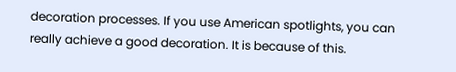decoration processes. If you use American spotlights, you can really achieve a good decoration. It is because of this.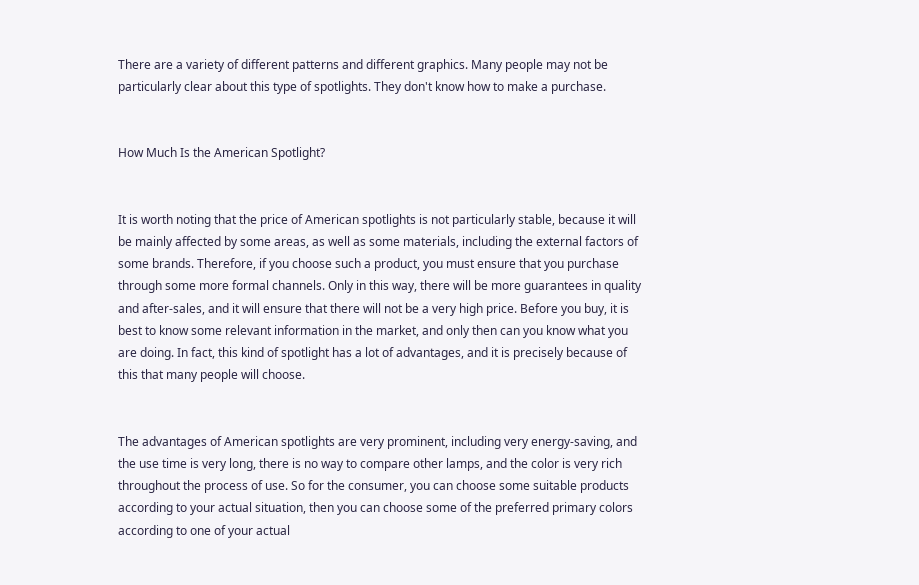There are a variety of different patterns and different graphics. Many people may not be particularly clear about this type of spotlights. They don't know how to make a purchase.


How Much Is the American Spotlight?


It is worth noting that the price of American spotlights is not particularly stable, because it will be mainly affected by some areas, as well as some materials, including the external factors of some brands. Therefore, if you choose such a product, you must ensure that you purchase through some more formal channels. Only in this way, there will be more guarantees in quality and after-sales, and it will ensure that there will not be a very high price. Before you buy, it is best to know some relevant information in the market, and only then can you know what you are doing. In fact, this kind of spotlight has a lot of advantages, and it is precisely because of this that many people will choose.


The advantages of American spotlights are very prominent, including very energy-saving, and the use time is very long, there is no way to compare other lamps, and the color is very rich throughout the process of use. So for the consumer, you can choose some suitable products according to your actual situation, then you can choose some of the preferred primary colors according to one of your actual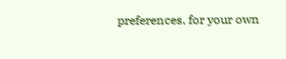preferences, for your own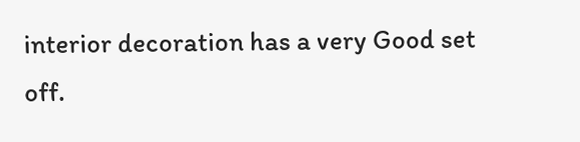interior decoration has a very Good set off.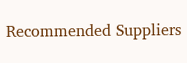Recommended Suppliers